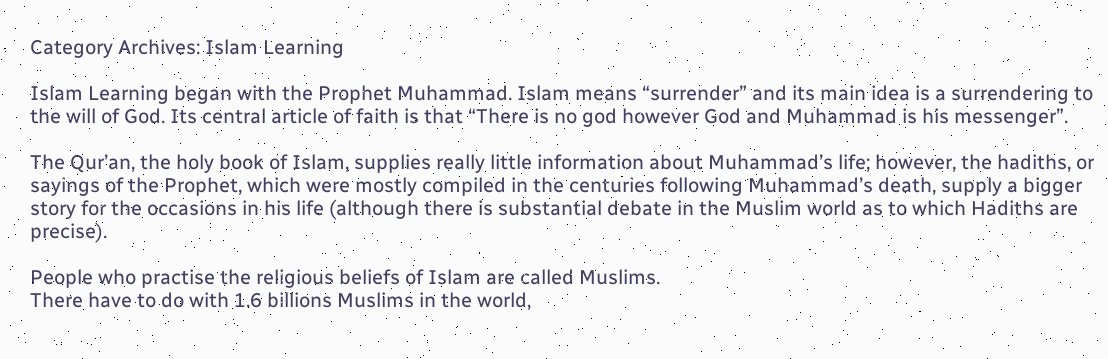Category Archives: Islam Learning

Islam Learning began with the Prophet Muhammad. Islam means “surrender” and its main idea is a surrendering to the will of God. Its central article of faith is that “There is no god however God and Muhammad is his messenger”.

The Qur’an, the holy book of Islam, supplies really little information about Muhammad’s life; however, the hadiths, or sayings of the Prophet, which were mostly compiled in the centuries following Muhammad’s death, supply a bigger story for the occasions in his life (although there is substantial debate in the Muslim world as to which Hadiths are precise).

People who practise the religious beliefs of Islam are called Muslims.
There have to do with 1.6 billions Muslims in the world,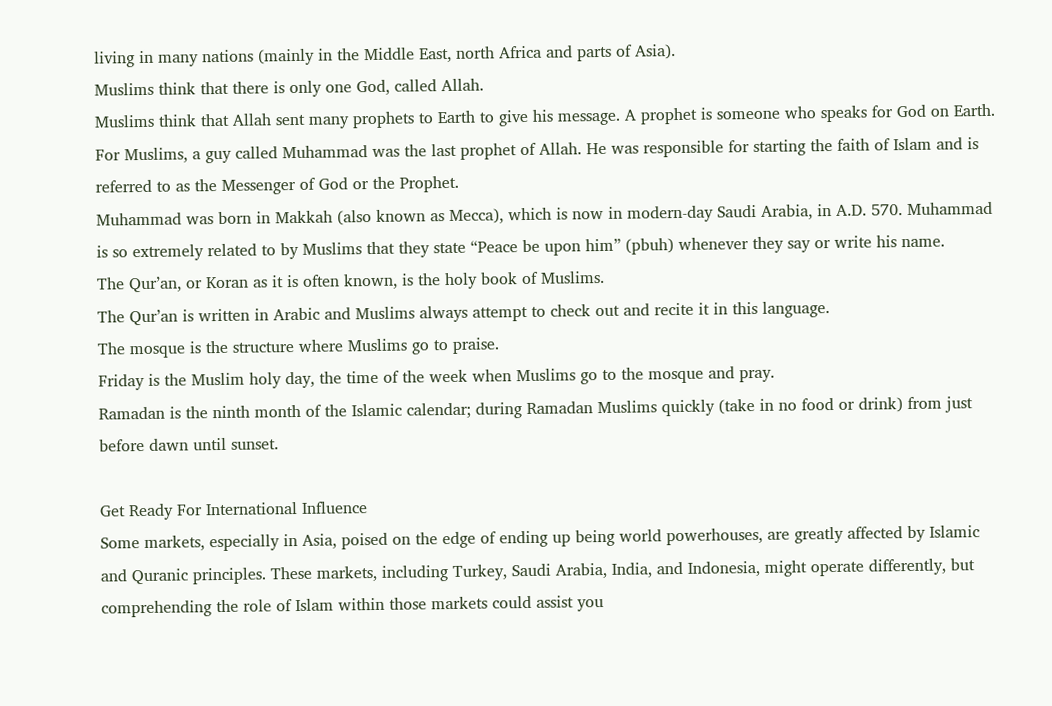living in many nations (mainly in the Middle East, north Africa and parts of Asia).
Muslims think that there is only one God, called Allah.
Muslims think that Allah sent many prophets to Earth to give his message. A prophet is someone who speaks for God on Earth. For Muslims, a guy called Muhammad was the last prophet of Allah. He was responsible for starting the faith of Islam and is referred to as the Messenger of God or the Prophet.
Muhammad was born in Makkah (also known as Mecca), which is now in modern-day Saudi Arabia, in A.D. 570. Muhammad is so extremely related to by Muslims that they state “Peace be upon him” (pbuh) whenever they say or write his name.
The Qur’an, or Koran as it is often known, is the holy book of Muslims.
The Qur’an is written in Arabic and Muslims always attempt to check out and recite it in this language.
The mosque is the structure where Muslims go to praise.
Friday is the Muslim holy day, the time of the week when Muslims go to the mosque and pray.
Ramadan is the ninth month of the Islamic calendar; during Ramadan Muslims quickly (take in no food or drink) from just before dawn until sunset.

Get Ready For International Influence
Some markets, especially in Asia, poised on the edge of ending up being world powerhouses, are greatly affected by Islamic and Quranic principles. These markets, including Turkey, Saudi Arabia, India, and Indonesia, might operate differently, but comprehending the role of Islam within those markets could assist you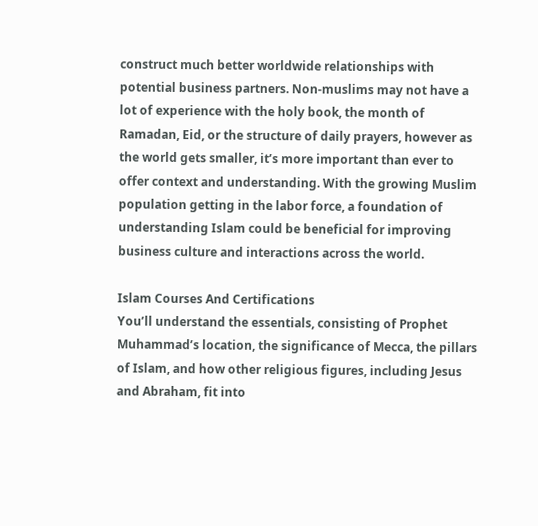construct much better worldwide relationships with potential business partners. Non-muslims may not have a lot of experience with the holy book, the month of Ramadan, Eid, or the structure of daily prayers, however as the world gets smaller, it’s more important than ever to offer context and understanding. With the growing Muslim population getting in the labor force, a foundation of understanding Islam could be beneficial for improving business culture and interactions across the world.

Islam Courses And Certifications
You’ll understand the essentials, consisting of Prophet Muhammad’s location, the significance of Mecca, the pillars of Islam, and how other religious figures, including Jesus and Abraham, fit into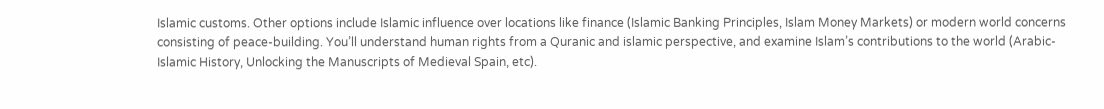Islamic customs. Other options include Islamic influence over locations like finance (Islamic Banking Principles, Islam Money Markets) or modern world concerns consisting of peace-building. You’ll understand human rights from a Quranic and islamic perspective, and examine Islam’s contributions to the world (Arabic-Islamic History, Unlocking the Manuscripts of Medieval Spain, etc).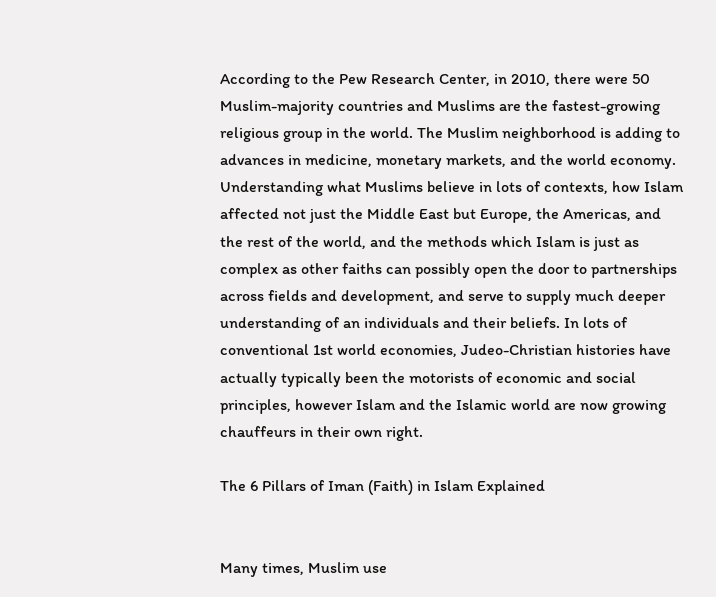According to the Pew Research Center, in 2010, there were 50 Muslim-majority countries and Muslims are the fastest-growing religious group in the world. The Muslim neighborhood is adding to advances in medicine, monetary markets, and the world economy. Understanding what Muslims believe in lots of contexts, how Islam affected not just the Middle East but Europe, the Americas, and the rest of the world, and the methods which Islam is just as complex as other faiths can possibly open the door to partnerships across fields and development, and serve to supply much deeper understanding of an individuals and their beliefs. In lots of conventional 1st world economies, Judeo-Christian histories have actually typically been the motorists of economic and social principles, however Islam and the Islamic world are now growing chauffeurs in their own right.

The 6 Pillars of Iman (Faith) in Islam Explained


Many times, Muslim use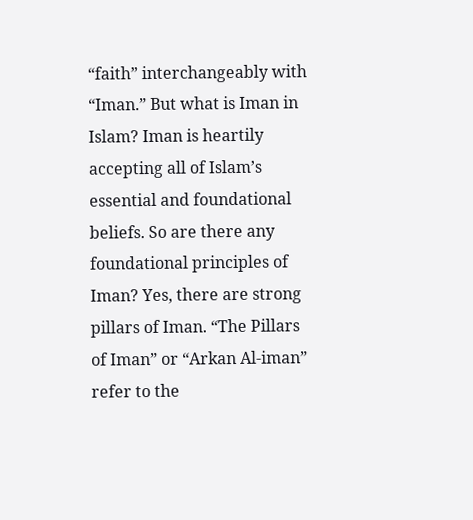“faith” interchangeably with “Iman.” But what is Iman in Islam? Iman is heartily accepting all of Islam’s essential and foundational beliefs. So are there any foundational principles of Iman? Yes, there are strong pillars of Iman. “The Pillars of Iman” or “Arkan Al-iman” refer to the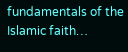fundamentals of the Islamic faith…